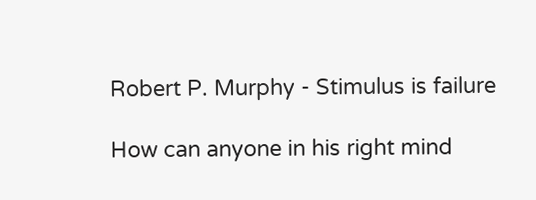Robert P. Murphy - Stimulus is failure

How can anyone in his right mind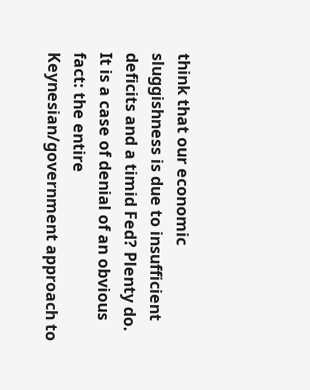think that our economic sluggishness is due to insufficient deficits and a timid Fed? Plenty do. It is a case of denial of an obvious fact: the entire Keynesian/government approach to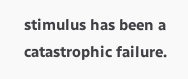stimulus has been a catastrophic failure.